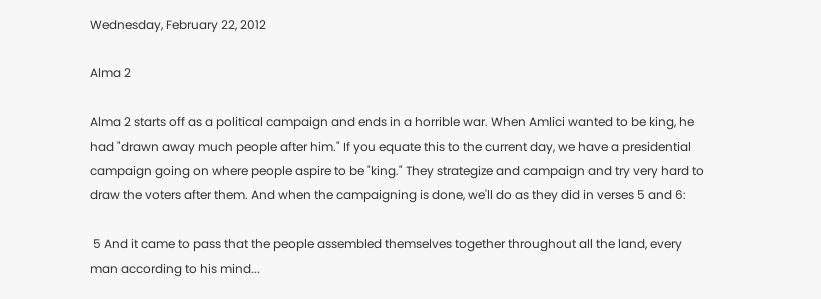Wednesday, February 22, 2012

Alma 2

Alma 2 starts off as a political campaign and ends in a horrible war. When Amlici wanted to be king, he had "drawn away much people after him." If you equate this to the current day, we have a presidential campaign going on where people aspire to be "king." They strategize and campaign and try very hard to draw the voters after them. And when the campaigning is done, we'll do as they did in verses 5 and 6:

 5 And it came to pass that the people assembled themselves together throughout all the land, every man according to his mind...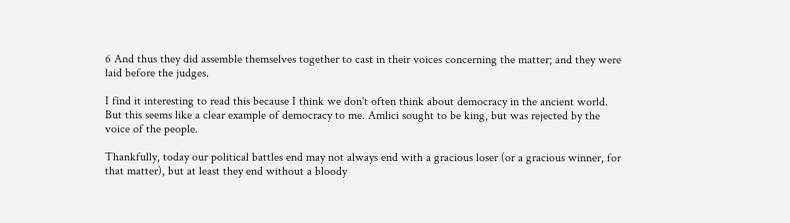6 And thus they did assemble themselves together to cast in their voices concerning the matter; and they were laid before the judges.

I find it interesting to read this because I think we don't often think about democracy in the ancient world. But this seems like a clear example of democracy to me. Amlici sought to be king, but was rejected by the voice of the people.

Thankfully, today our political battles end may not always end with a gracious loser (or a gracious winner, for that matter), but at least they end without a bloody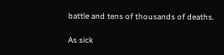battle and tens of thousands of deaths.

As sick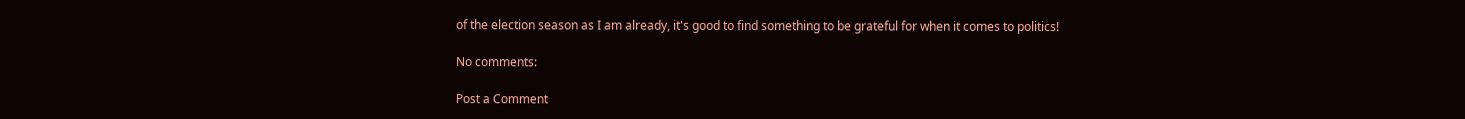of the election season as I am already, it's good to find something to be grateful for when it comes to politics!

No comments:

Post a Comment